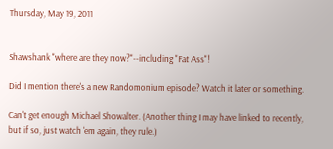Thursday, May 19, 2011


Shawshank "where are they now?"--including "Fat Ass"!

Did I mention there's a new Randomonium episode? Watch it later or something.

Can't get enough Michael Showalter. (Another thing I may have linked to recently, but if so, just watch 'em again, they rule.)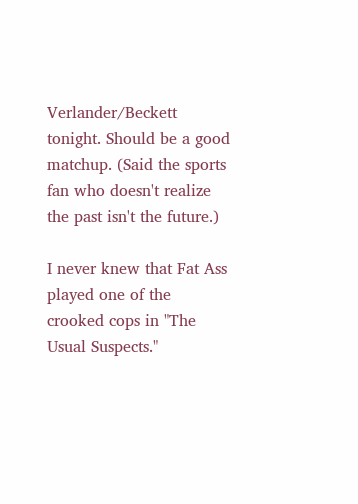Verlander/Beckett tonight. Should be a good matchup. (Said the sports fan who doesn't realize the past isn't the future.)

I never knew that Fat Ass played one of the crooked cops in "The Usual Suspects."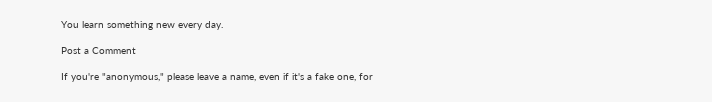You learn something new every day.

Post a Comment

If you're "anonymous," please leave a name, even if it's a fake one, for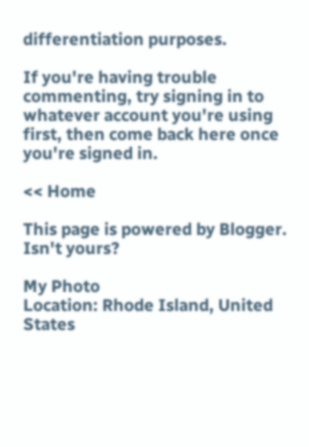differentiation purposes.

If you're having trouble commenting, try signing in to whatever account you're using first, then come back here once you're signed in.

<< Home

This page is powered by Blogger. Isn't yours?

My Photo
Location: Rhode Island, United States